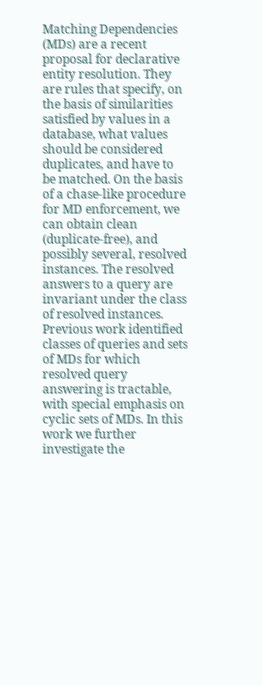Matching Dependencies (MDs) are a recent proposal for declarative entity resolution. They are rules that specify, on the basis of similarities satisfied by values in a database, what values should be considered duplicates, and have to be matched. On the basis of a chase-like procedure for MD enforcement, we can obtain clean (duplicate-free), and possibly several, resolved instances. The resolved answers to a query are invariant under the class of resolved instances. Previous work identified classes of queries and sets of MDs for which resolved query answering is tractable, with special emphasis on cyclic sets of MDs. In this work we further investigate the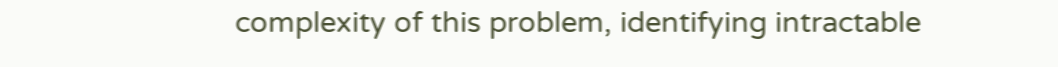complexity of this problem, identifying intractable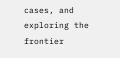cases, and exploring the frontier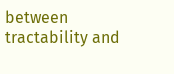between tractability and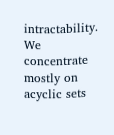intractability. We concentrate mostly on acyclic sets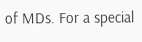of MDs. For a special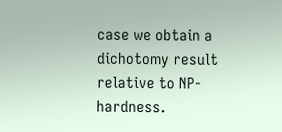case we obtain a dichotomy result relative to NP-hardness.